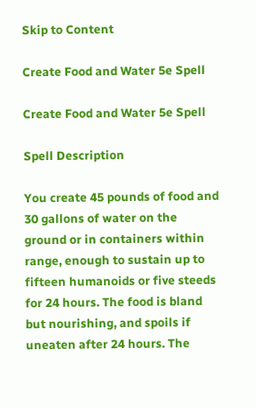Skip to Content

Create Food and Water 5e Spell

Create Food and Water 5e Spell

Spell Description

You create 45 pounds of food and 30 gallons of water on the ground or in containers within range, enough to sustain up to fifteen humanoids or five steeds for 24 hours. The food is bland but nourishing, and spoils if uneaten after 24 hours. The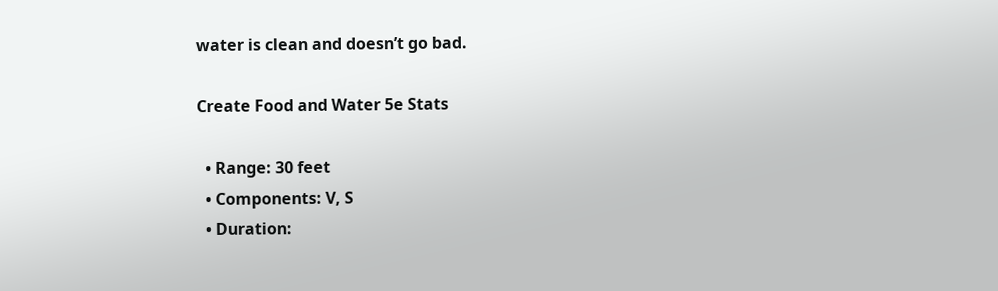water is clean and doesn’t go bad.

Create Food and Water 5e Stats

  • Range: 30 feet
  • Components: V, S
  • Duration: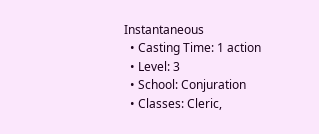Instantaneous
  • Casting Time: 1 action
  • Level: 3
  • School: Conjuration
  • Classes: Cleric,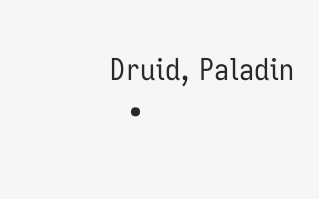Druid, Paladin
  •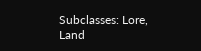Subclasses: Lore, Land